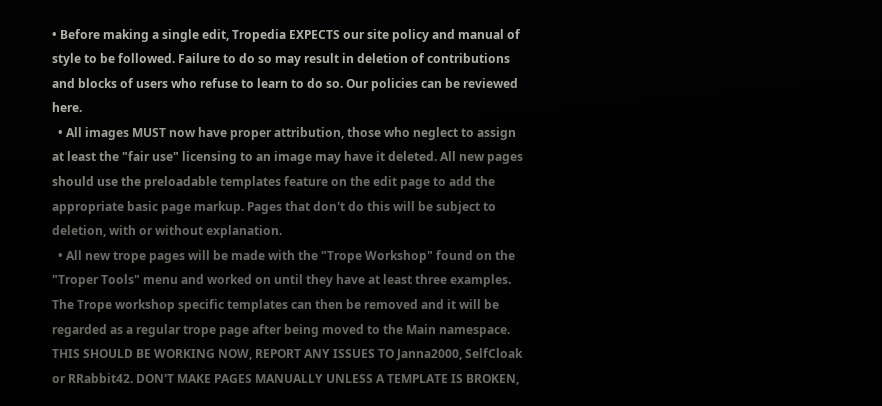• Before making a single edit, Tropedia EXPECTS our site policy and manual of style to be followed. Failure to do so may result in deletion of contributions and blocks of users who refuse to learn to do so. Our policies can be reviewed here.
  • All images MUST now have proper attribution, those who neglect to assign at least the "fair use" licensing to an image may have it deleted. All new pages should use the preloadable templates feature on the edit page to add the appropriate basic page markup. Pages that don't do this will be subject to deletion, with or without explanation.
  • All new trope pages will be made with the "Trope Workshop" found on the "Troper Tools" menu and worked on until they have at least three examples. The Trope workshop specific templates can then be removed and it will be regarded as a regular trope page after being moved to the Main namespace. THIS SHOULD BE WORKING NOW, REPORT ANY ISSUES TO Janna2000, SelfCloak or RRabbit42. DON'T MAKE PAGES MANUALLY UNLESS A TEMPLATE IS BROKEN,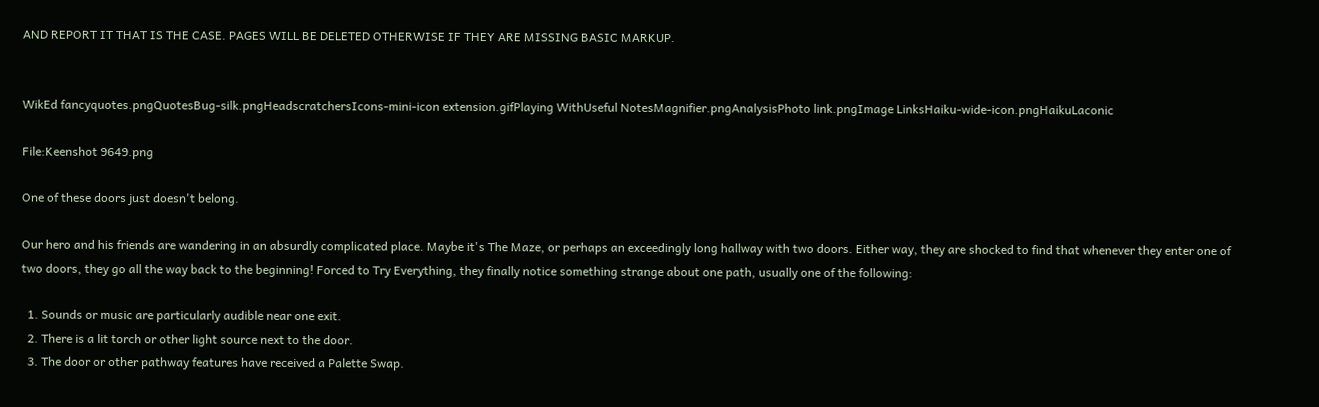AND REPORT IT THAT IS THE CASE. PAGES WILL BE DELETED OTHERWISE IF THEY ARE MISSING BASIC MARKUP.


WikEd fancyquotes.pngQuotesBug-silk.pngHeadscratchersIcons-mini-icon extension.gifPlaying WithUseful NotesMagnifier.pngAnalysisPhoto link.pngImage LinksHaiku-wide-icon.pngHaikuLaconic

File:Keenshot 9649.png

One of these doors just doesn't belong.

Our hero and his friends are wandering in an absurdly complicated place. Maybe it's The Maze, or perhaps an exceedingly long hallway with two doors. Either way, they are shocked to find that whenever they enter one of two doors, they go all the way back to the beginning! Forced to Try Everything, they finally notice something strange about one path, usually one of the following:

  1. Sounds or music are particularly audible near one exit.
  2. There is a lit torch or other light source next to the door.
  3. The door or other pathway features have received a Palette Swap.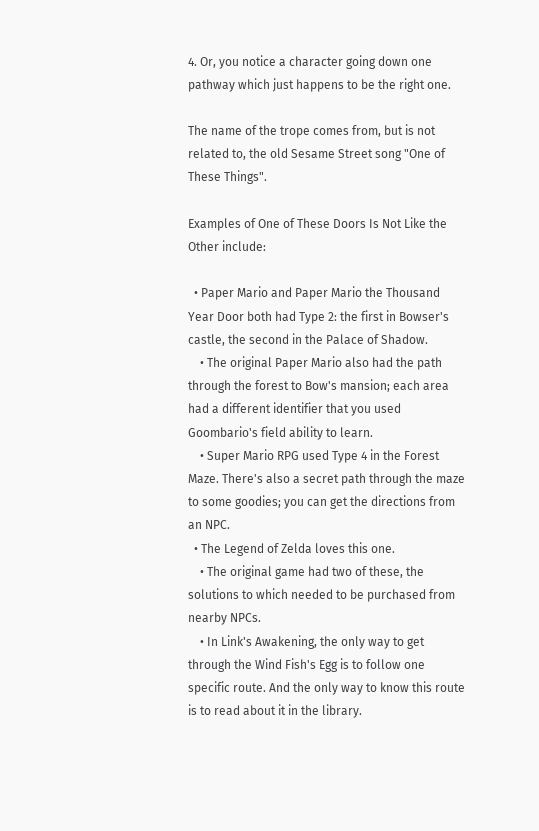4. Or, you notice a character going down one pathway which just happens to be the right one.

The name of the trope comes from, but is not related to, the old Sesame Street song "One of These Things".

Examples of One of These Doors Is Not Like the Other include:

  • Paper Mario and Paper Mario the Thousand Year Door both had Type 2: the first in Bowser's castle, the second in the Palace of Shadow.
    • The original Paper Mario also had the path through the forest to Bow's mansion; each area had a different identifier that you used Goombario's field ability to learn.
    • Super Mario RPG used Type 4 in the Forest Maze. There's also a secret path through the maze to some goodies; you can get the directions from an NPC.
  • The Legend of Zelda loves this one.
    • The original game had two of these, the solutions to which needed to be purchased from nearby NPCs.
    • In Link's Awakening, the only way to get through the Wind Fish's Egg is to follow one specific route. And the only way to know this route is to read about it in the library.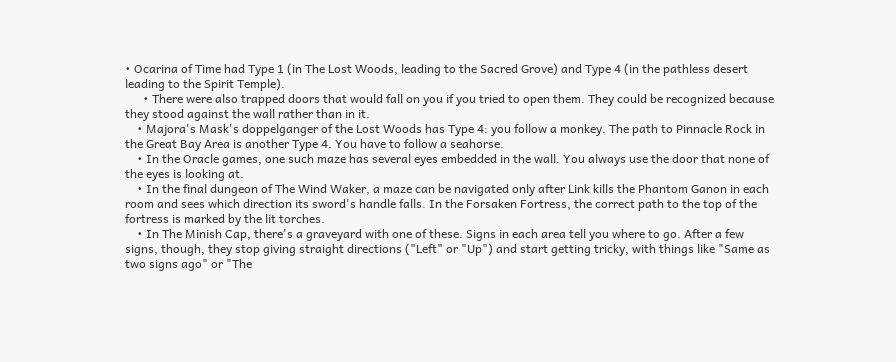• Ocarina of Time had Type 1 (in The Lost Woods, leading to the Sacred Grove) and Type 4 (in the pathless desert leading to the Spirit Temple).
      • There were also trapped doors that would fall on you if you tried to open them. They could be recognized because they stood against the wall rather than in it.
    • Majora's Mask's doppelganger of the Lost Woods has Type 4: you follow a monkey. The path to Pinnacle Rock in the Great Bay Area is another Type 4. You have to follow a seahorse.
    • In the Oracle games, one such maze has several eyes embedded in the wall. You always use the door that none of the eyes is looking at.
    • In the final dungeon of The Wind Waker, a maze can be navigated only after Link kills the Phantom Ganon in each room and sees which direction its sword's handle falls. In the Forsaken Fortress, the correct path to the top of the fortress is marked by the lit torches.
    • In The Minish Cap, there's a graveyard with one of these. Signs in each area tell you where to go. After a few signs, though, they stop giving straight directions ("Left" or "Up") and start getting tricky, with things like "Same as two signs ago" or "The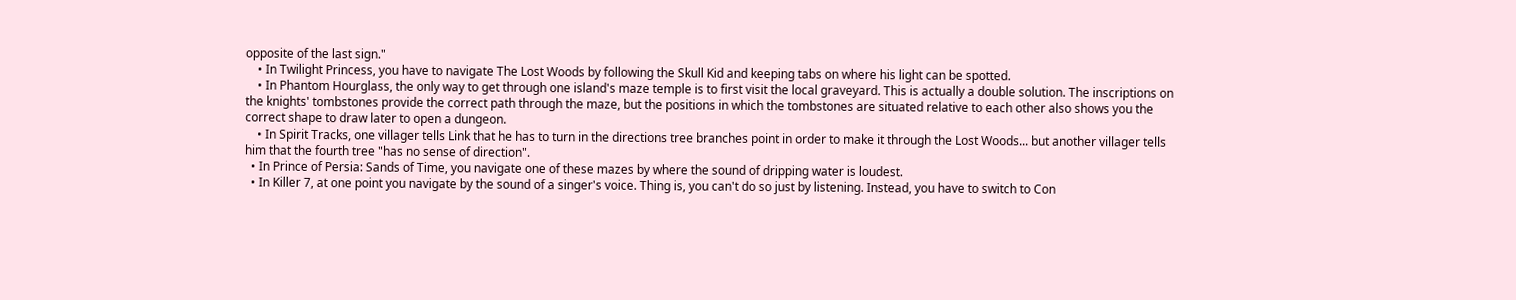opposite of the last sign."
    • In Twilight Princess, you have to navigate The Lost Woods by following the Skull Kid and keeping tabs on where his light can be spotted.
    • In Phantom Hourglass, the only way to get through one island's maze temple is to first visit the local graveyard. This is actually a double solution. The inscriptions on the knights' tombstones provide the correct path through the maze, but the positions in which the tombstones are situated relative to each other also shows you the correct shape to draw later to open a dungeon.
    • In Spirit Tracks, one villager tells Link that he has to turn in the directions tree branches point in order to make it through the Lost Woods... but another villager tells him that the fourth tree "has no sense of direction".
  • In Prince of Persia: Sands of Time, you navigate one of these mazes by where the sound of dripping water is loudest.
  • In Killer 7, at one point you navigate by the sound of a singer's voice. Thing is, you can't do so just by listening. Instead, you have to switch to Con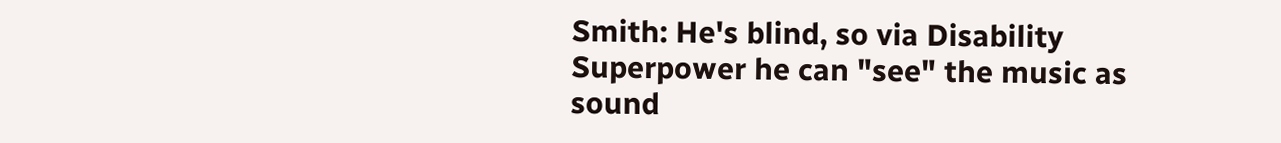Smith: He's blind, so via Disability Superpower he can "see" the music as sound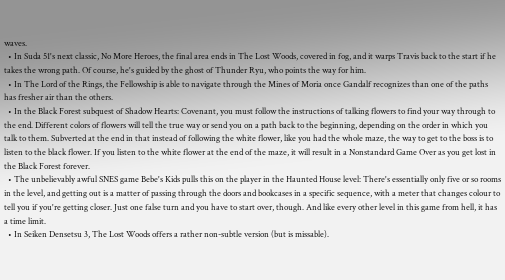waves.
  • In Suda 51's next classic, No More Heroes, the final area ends in The Lost Woods, covered in fog, and it warps Travis back to the start if he takes the wrong path. Of course, he's guided by the ghost of Thunder Ryu, who points the way for him.
  • In The Lord of the Rings, the Fellowship is able to navigate through the Mines of Moria once Gandalf recognizes than one of the paths has fresher air than the others.
  • In the Black Forest subquest of Shadow Hearts: Covenant, you must follow the instructions of talking flowers to find your way through to the end. Different colors of flowers will tell the true way or send you on a path back to the beginning, depending on the order in which you talk to them. Subverted at the end in that instead of following the white flower, like you had the whole maze, the way to get to the boss is to listen to the black flower. If you listen to the white flower at the end of the maze, it will result in a Nonstandard Game Over as you get lost in the Black Forest forever.
  • The unbelievably awful SNES game Bebe's Kids pulls this on the player in the Haunted House level: There's essentially only five or so rooms in the level, and getting out is a matter of passing through the doors and bookcases in a specific sequence, with a meter that changes colour to tell you if you're getting closer. Just one false turn and you have to start over, though. And like every other level in this game from hell, it has a time limit.
  • In Seiken Densetsu 3, The Lost Woods offers a rather non-subtle version (but is missable).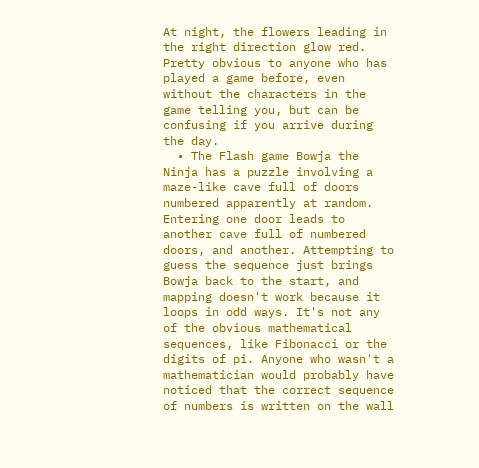At night, the flowers leading in the right direction glow red. Pretty obvious to anyone who has played a game before, even without the characters in the game telling you, but can be confusing if you arrive during the day.
  • The Flash game Bowja the Ninja has a puzzle involving a maze-like cave full of doors numbered apparently at random. Entering one door leads to another cave full of numbered doors, and another. Attempting to guess the sequence just brings Bowja back to the start, and mapping doesn't work because it loops in odd ways. It's not any of the obvious mathematical sequences, like Fibonacci or the digits of pi. Anyone who wasn't a mathematician would probably have noticed that the correct sequence of numbers is written on the wall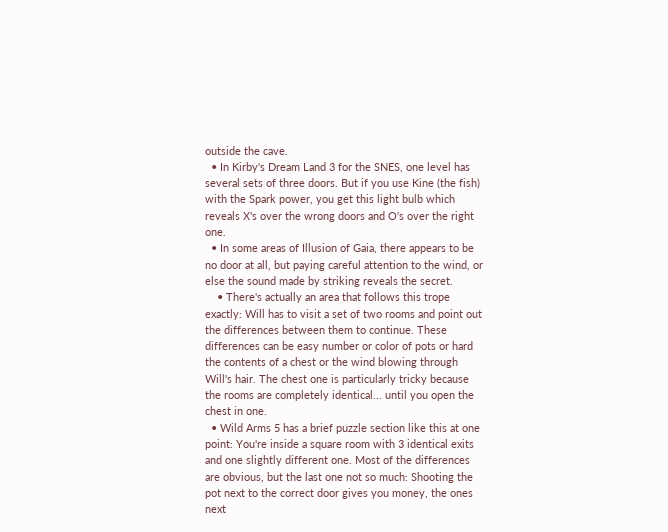outside the cave.
  • In Kirby's Dream Land 3 for the SNES, one level has several sets of three doors. But if you use Kine (the fish) with the Spark power, you get this light bulb which reveals X's over the wrong doors and O's over the right one.
  • In some areas of Illusion of Gaia, there appears to be no door at all, but paying careful attention to the wind, or else the sound made by striking reveals the secret.
    • There's actually an area that follows this trope exactly: Will has to visit a set of two rooms and point out the differences between them to continue. These differences can be easy number or color of pots or hard the contents of a chest or the wind blowing through Will's hair. The chest one is particularly tricky because the rooms are completely identical... until you open the chest in one.
  • Wild Arms 5 has a brief puzzle section like this at one point: You're inside a square room with 3 identical exits and one slightly different one. Most of the differences are obvious, but the last one not so much: Shooting the pot next to the correct door gives you money, the ones next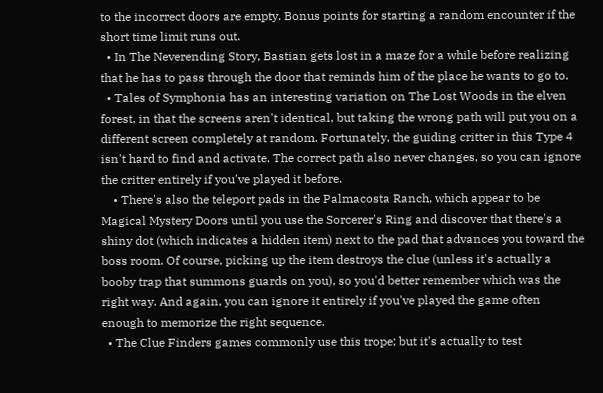to the incorrect doors are empty. Bonus points for starting a random encounter if the short time limit runs out.
  • In The Neverending Story, Bastian gets lost in a maze for a while before realizing that he has to pass through the door that reminds him of the place he wants to go to.
  • Tales of Symphonia has an interesting variation on The Lost Woods in the elven forest, in that the screens aren't identical, but taking the wrong path will put you on a different screen completely at random. Fortunately, the guiding critter in this Type 4 isn't hard to find and activate. The correct path also never changes, so you can ignore the critter entirely if you've played it before.
    • There's also the teleport pads in the Palmacosta Ranch, which appear to be Magical Mystery Doors until you use the Sorcerer's Ring and discover that there's a shiny dot (which indicates a hidden item) next to the pad that advances you toward the boss room. Of course, picking up the item destroys the clue (unless it's actually a booby trap that summons guards on you), so you'd better remember which was the right way. And again, you can ignore it entirely if you've played the game often enough to memorize the right sequence.
  • The Clue Finders games commonly use this trope; but it's actually to test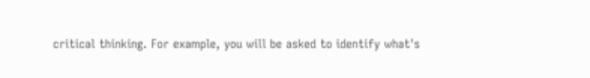critical thinking. For example, you will be asked to identify what's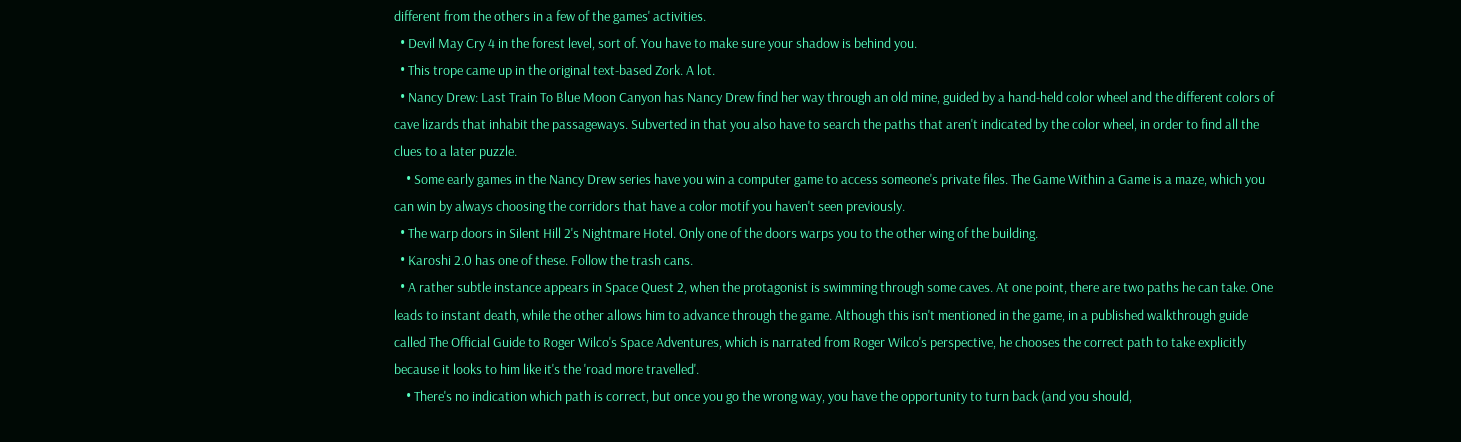different from the others in a few of the games' activities.
  • Devil May Cry 4 in the forest level, sort of. You have to make sure your shadow is behind you.
  • This trope came up in the original text-based Zork. A lot.
  • Nancy Drew: Last Train To Blue Moon Canyon has Nancy Drew find her way through an old mine, guided by a hand-held color wheel and the different colors of cave lizards that inhabit the passageways. Subverted in that you also have to search the paths that aren't indicated by the color wheel, in order to find all the clues to a later puzzle.
    • Some early games in the Nancy Drew series have you win a computer game to access someone's private files. The Game Within a Game is a maze, which you can win by always choosing the corridors that have a color motif you haven't seen previously.
  • The warp doors in Silent Hill 2's Nightmare Hotel. Only one of the doors warps you to the other wing of the building.
  • Karoshi 2.0 has one of these. Follow the trash cans.
  • A rather subtle instance appears in Space Quest 2, when the protagonist is swimming through some caves. At one point, there are two paths he can take. One leads to instant death, while the other allows him to advance through the game. Although this isn't mentioned in the game, in a published walkthrough guide called The Official Guide to Roger Wilco's Space Adventures, which is narrated from Roger Wilco's perspective, he chooses the correct path to take explicitly because it looks to him like it's the 'road more travelled'.
    • There's no indication which path is correct, but once you go the wrong way, you have the opportunity to turn back (and you should,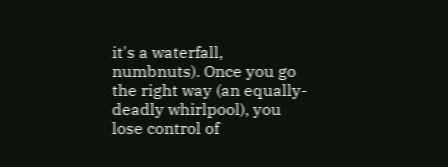it's a waterfall, numbnuts). Once you go the right way (an equally-deadly whirlpool), you lose control of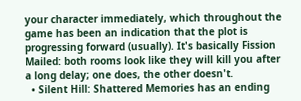your character immediately, which throughout the game has been an indication that the plot is progressing forward (usually). It's basically Fission Mailed: both rooms look like they will kill you after a long delay; one does, the other doesn't.
  • Silent Hill: Shattered Memories has an ending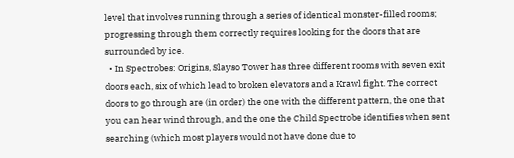level that involves running through a series of identical monster-filled rooms; progressing through them correctly requires looking for the doors that are surrounded by ice.
  • In Spectrobes: Origins, Slayso Tower has three different rooms with seven exit doors each, six of which lead to broken elevators and a Krawl fight. The correct doors to go through are (in order) the one with the different pattern, the one that you can hear wind through, and the one the Child Spectrobe identifies when sent searching (which most players would not have done due to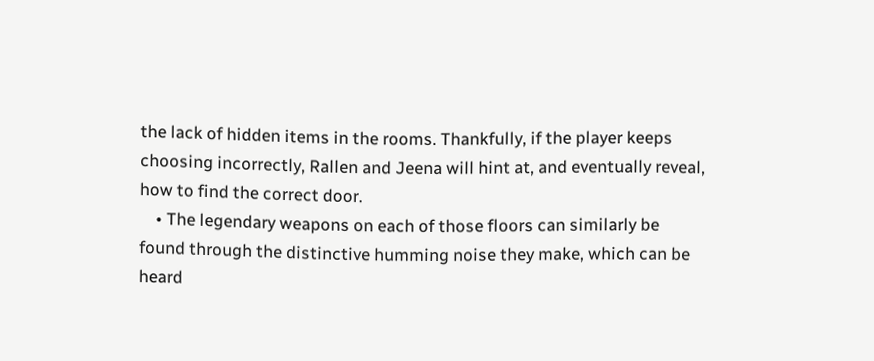the lack of hidden items in the rooms. Thankfully, if the player keeps choosing incorrectly, Rallen and Jeena will hint at, and eventually reveal, how to find the correct door.
    • The legendary weapons on each of those floors can similarly be found through the distinctive humming noise they make, which can be heard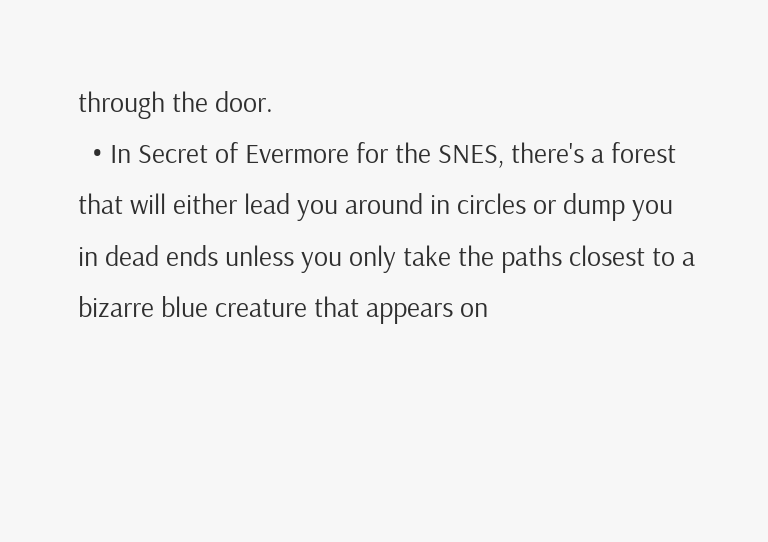through the door.
  • In Secret of Evermore for the SNES, there's a forest that will either lead you around in circles or dump you in dead ends unless you only take the paths closest to a bizarre blue creature that appears on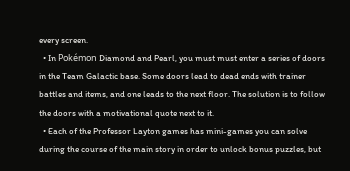every screen.
  • In Pokémon Diamond and Pearl, you must must enter a series of doors in the Team Galactic base. Some doors lead to dead ends with trainer battles and items, and one leads to the next floor. The solution is to follow the doors with a motivational quote next to it.
  • Each of the Professor Layton games has mini-games you can solve during the course of the main story in order to unlock bonus puzzles, but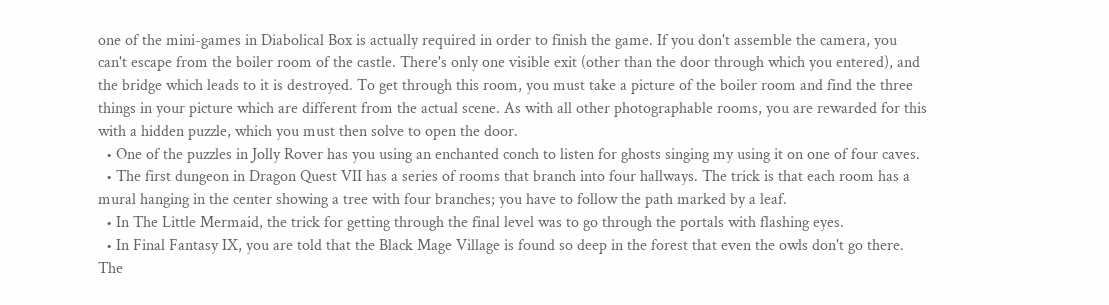one of the mini-games in Diabolical Box is actually required in order to finish the game. If you don't assemble the camera, you can't escape from the boiler room of the castle. There's only one visible exit (other than the door through which you entered), and the bridge which leads to it is destroyed. To get through this room, you must take a picture of the boiler room and find the three things in your picture which are different from the actual scene. As with all other photographable rooms, you are rewarded for this with a hidden puzzle, which you must then solve to open the door.
  • One of the puzzles in Jolly Rover has you using an enchanted conch to listen for ghosts singing my using it on one of four caves.
  • The first dungeon in Dragon Quest VII has a series of rooms that branch into four hallways. The trick is that each room has a mural hanging in the center showing a tree with four branches; you have to follow the path marked by a leaf.
  • In The Little Mermaid, the trick for getting through the final level was to go through the portals with flashing eyes.
  • In Final Fantasy IX, you are told that the Black Mage Village is found so deep in the forest that even the owls don't go there. The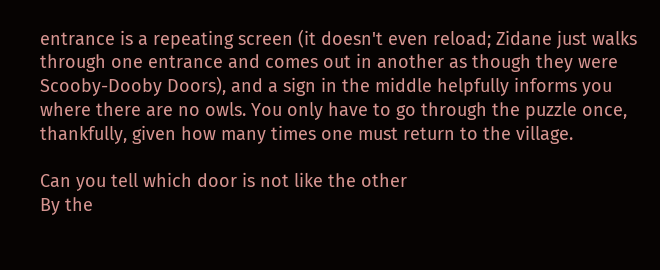entrance is a repeating screen (it doesn't even reload; Zidane just walks through one entrance and comes out in another as though they were Scooby-Dooby Doors), and a sign in the middle helpfully informs you where there are no owls. You only have to go through the puzzle once, thankfully, given how many times one must return to the village.

Can you tell which door is not like the other
By the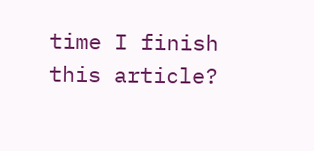time I finish this article?